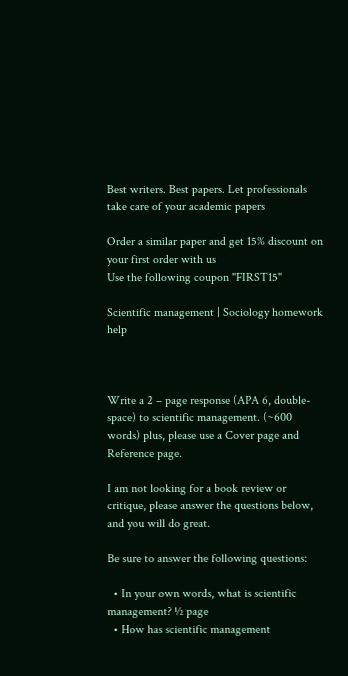Best writers. Best papers. Let professionals take care of your academic papers

Order a similar paper and get 15% discount on your first order with us
Use the following coupon "FIRST15"

Scientific management | Sociology homework help



Write a 2 – page response (APA 6, double-space) to scientific management. (~600 words) plus, please use a Cover page and Reference page.

I am not looking for a book review or critique, please answer the questions below, and you will do great.

Be sure to answer the following questions:

  • In your own words, what is scientific management? ½ page
  • How has scientific management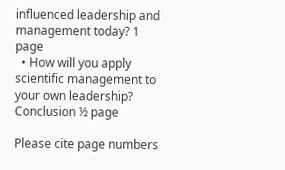influenced leadership and management today? 1 page
  • How will you apply scientific management to your own leadership? Conclusion ½ page

Please cite page numbers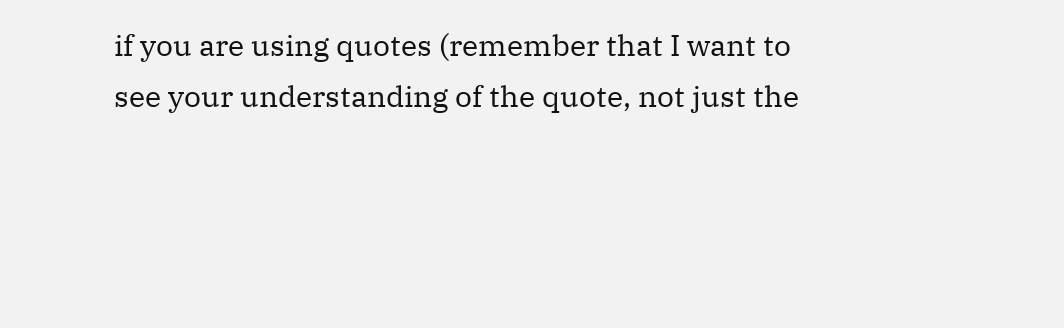if you are using quotes (remember that I want to see your understanding of the quote, not just the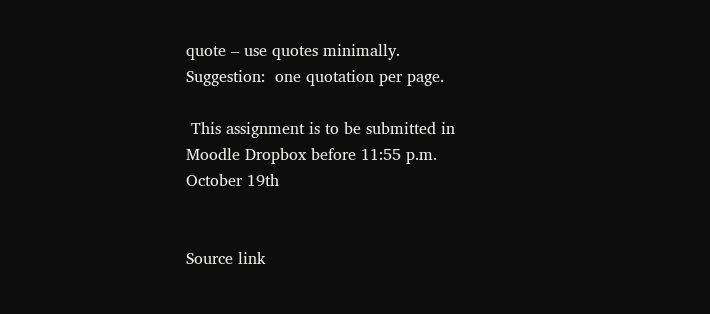quote – use quotes minimally. Suggestion:  one quotation per page.

 This assignment is to be submitted in Moodle Dropbox before 11:55 p.m. October 19th


Source link